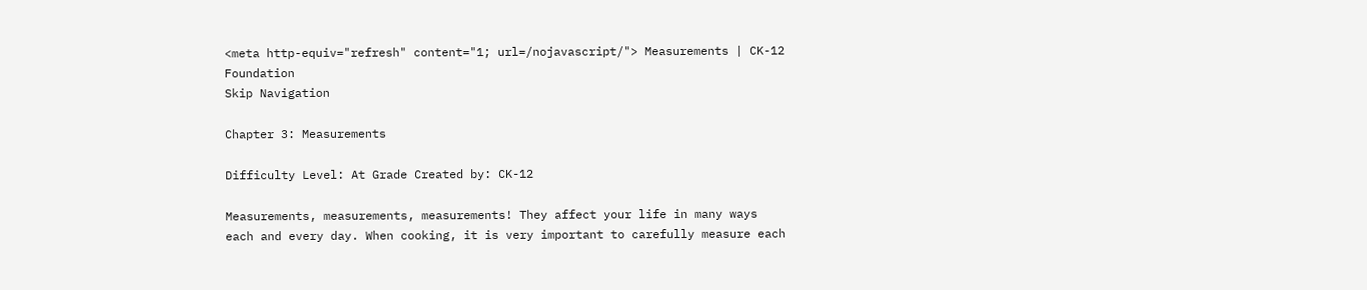<meta http-equiv="refresh" content="1; url=/nojavascript/"> Measurements | CK-12 Foundation
Skip Navigation

Chapter 3: Measurements

Difficulty Level: At Grade Created by: CK-12

Measurements, measurements, measurements! They affect your life in many ways each and every day. When cooking, it is very important to carefully measure each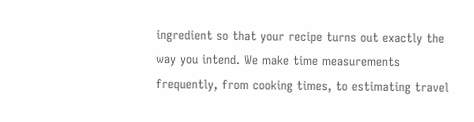ingredient so that your recipe turns out exactly the way you intend. We make time measurements frequently, from cooking times, to estimating travel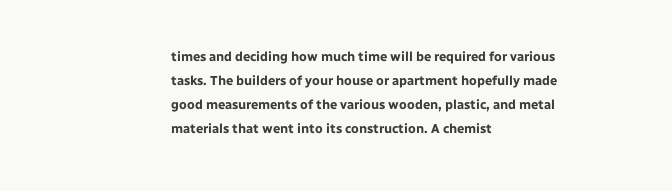times and deciding how much time will be required for various tasks. The builders of your house or apartment hopefully made good measurements of the various wooden, plastic, and metal materials that went into its construction. A chemist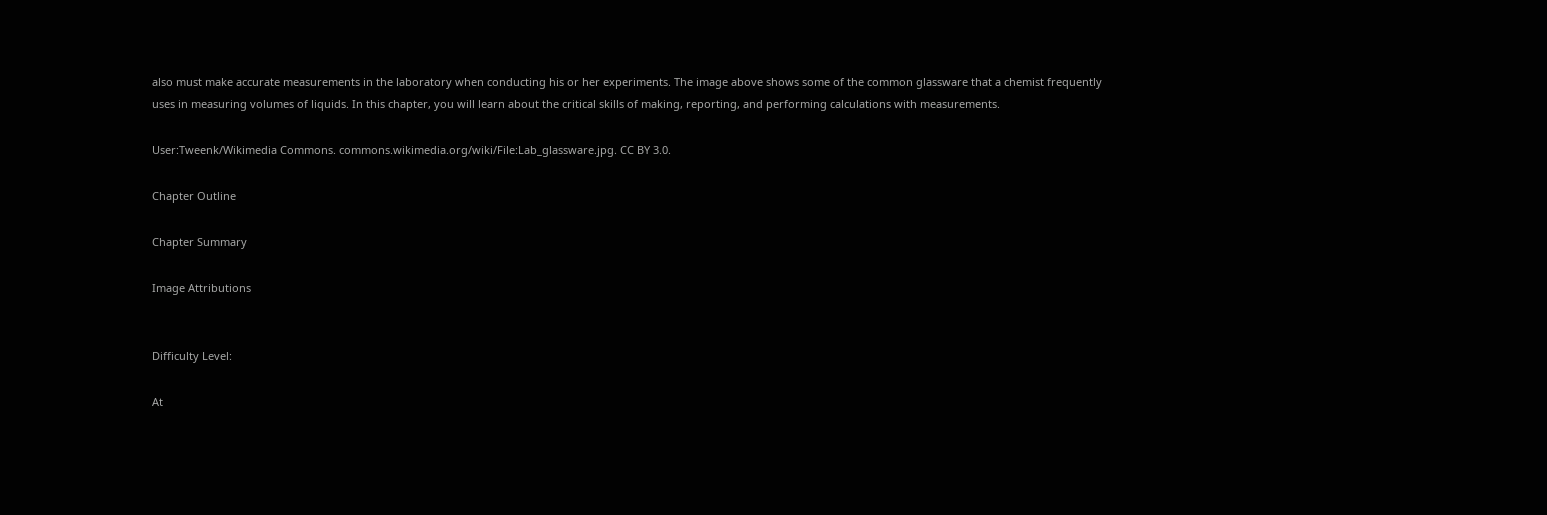also must make accurate measurements in the laboratory when conducting his or her experiments. The image above shows some of the common glassware that a chemist frequently uses in measuring volumes of liquids. In this chapter, you will learn about the critical skills of making, reporting, and performing calculations with measurements.

User:Tweenk/Wikimedia Commons. commons.wikimedia.org/wiki/File:Lab_glassware.jpg. CC BY 3.0.

Chapter Outline

Chapter Summary

Image Attributions


Difficulty Level:

At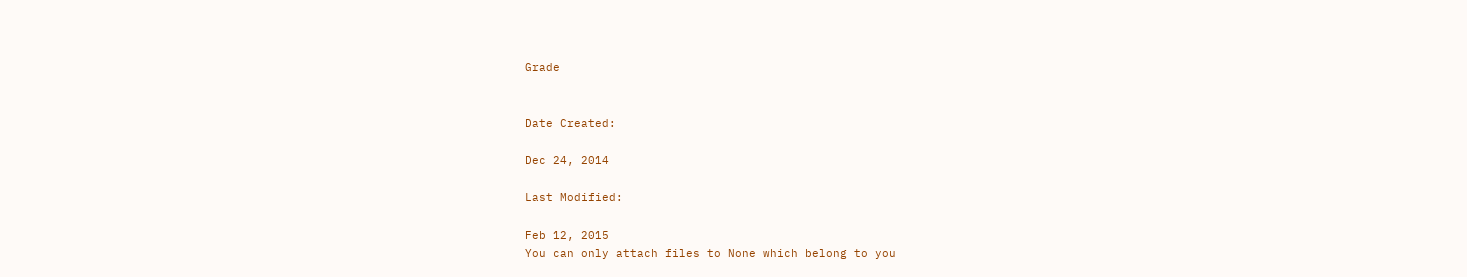Grade


Date Created:

Dec 24, 2014

Last Modified:

Feb 12, 2015
You can only attach files to None which belong to you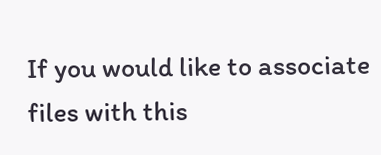If you would like to associate files with this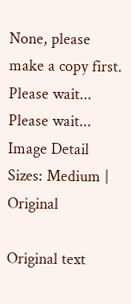None, please make a copy first.
Please wait...
Please wait...
Image Detail
Sizes: Medium | Original

Original text